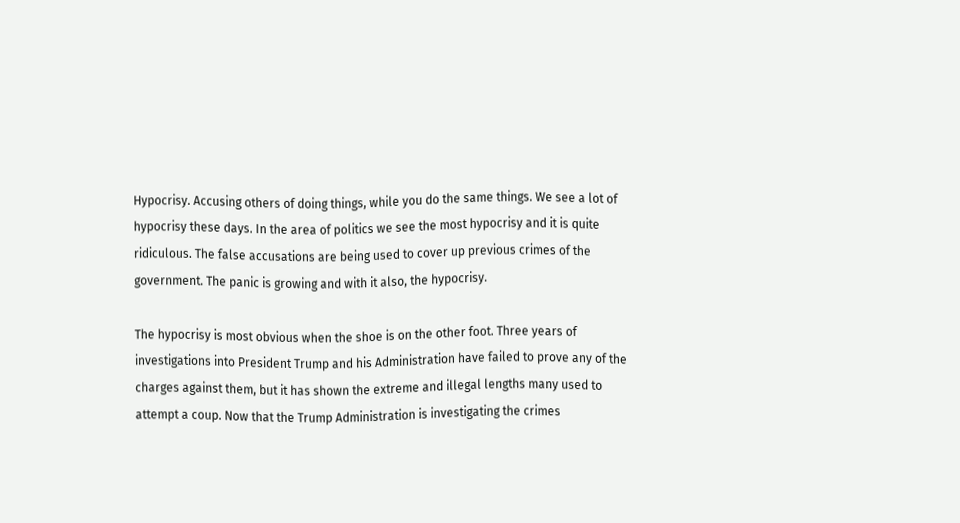Hypocrisy. Accusing others of doing things, while you do the same things. We see a lot of hypocrisy these days. In the area of politics we see the most hypocrisy and it is quite ridiculous. The false accusations are being used to cover up previous crimes of the government. The panic is growing and with it also, the hypocrisy.

The hypocrisy is most obvious when the shoe is on the other foot. Three years of investigations into President Trump and his Administration have failed to prove any of the charges against them, but it has shown the extreme and illegal lengths many used to attempt a coup. Now that the Trump Administration is investigating the crimes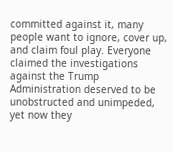committed against it, many people want to ignore, cover up, and claim foul play. Everyone claimed the investigations against the Trump Administration deserved to be unobstructed and unimpeded, yet now they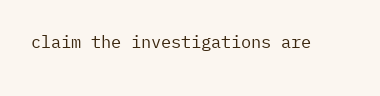claim the investigations are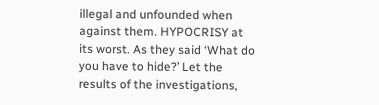illegal and unfounded when against them. HYPOCRISY at its worst. As they said ‘What do you have to hide?’ Let the results of the investigations,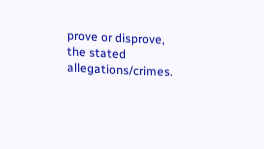prove or disprove, the stated allegations/crimes.